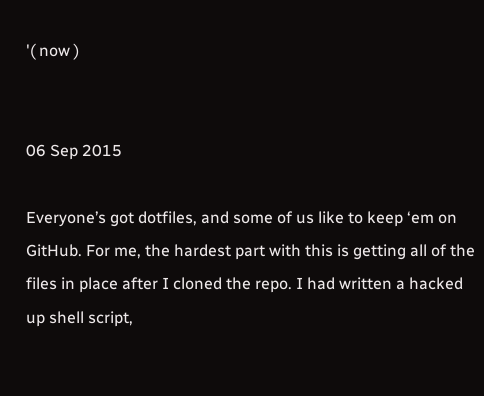'( now )


06 Sep 2015

Everyone’s got dotfiles, and some of us like to keep ‘em on GitHub. For me, the hardest part with this is getting all of the files in place after I cloned the repo. I had written a hacked up shell script,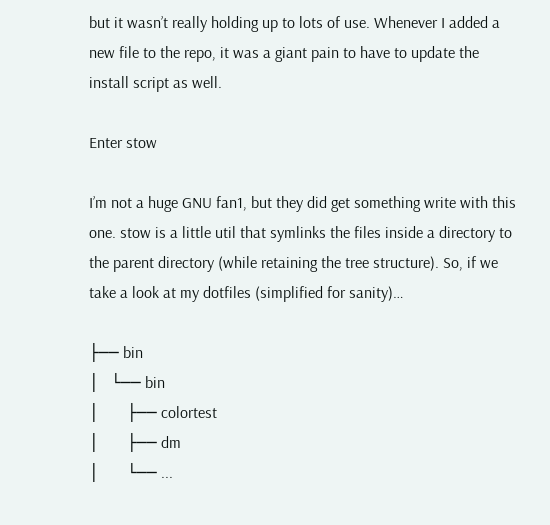but it wasn’t really holding up to lots of use. Whenever I added a new file to the repo, it was a giant pain to have to update the install script as well.

Enter stow

I’m not a huge GNU fan1, but they did get something write with this one. stow is a little util that symlinks the files inside a directory to the parent directory (while retaining the tree structure). So, if we take a look at my dotfiles (simplified for sanity)…

├── bin
│   └── bin
│       ├── colortest
│       ├── dm
│       └── ...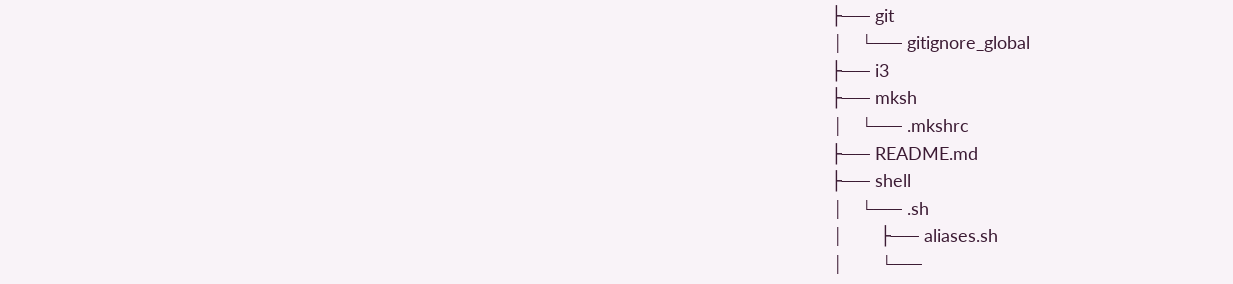├── git
│   └── gitignore_global
├── i3
├── mksh
│   └── .mkshrc
├── README.md
├── shell
│   └── .sh
│       ├── aliases.sh
│       └──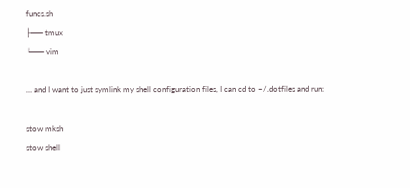funcs.sh
├── tmux
└── vim

… and I want to just symlink my shell configuration files, I can cd to ~/.dotfiles and run:

stow mksh
stow shell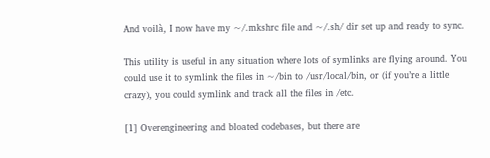And voilà, I now have my ~/.mkshrc file and ~/.sh/ dir set up and ready to sync.

This utility is useful in any situation where lots of symlinks are flying around. You could use it to symlink the files in ~/bin to /usr/local/bin, or (if you’re a little crazy), you could symlink and track all the files in /etc.

[1] Overengineering and bloated codebases, but there are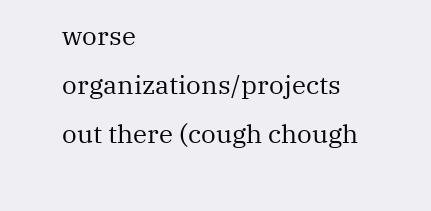worse organizations/projects out there (cough chough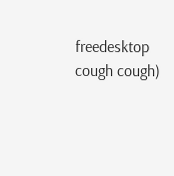freedesktop cough cough)